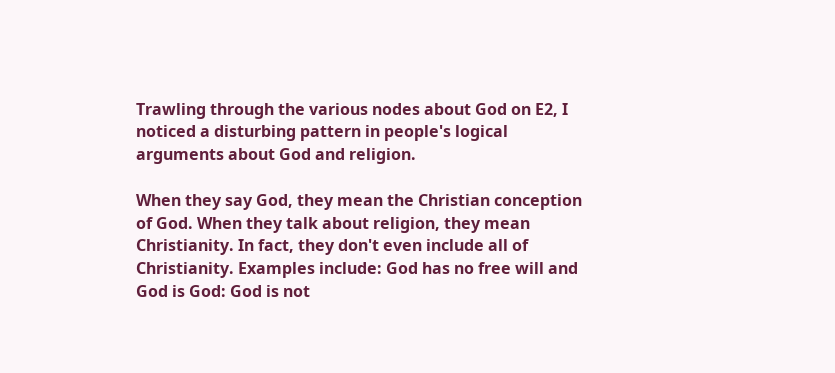Trawling through the various nodes about God on E2, I noticed a disturbing pattern in people's logical arguments about God and religion.

When they say God, they mean the Christian conception of God. When they talk about religion, they mean Christianity. In fact, they don't even include all of Christianity. Examples include: God has no free will and God is God: God is not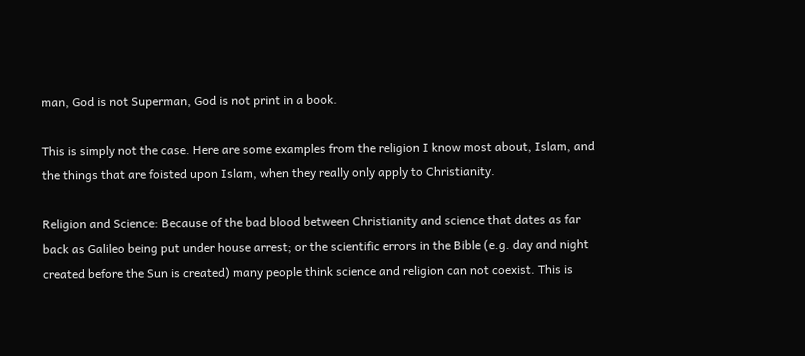man, God is not Superman, God is not print in a book.

This is simply not the case. Here are some examples from the religion I know most about, Islam, and the things that are foisted upon Islam, when they really only apply to Christianity.

Religion and Science: Because of the bad blood between Christianity and science that dates as far back as Galileo being put under house arrest; or the scientific errors in the Bible (e.g. day and night created before the Sun is created) many people think science and religion can not coexist. This is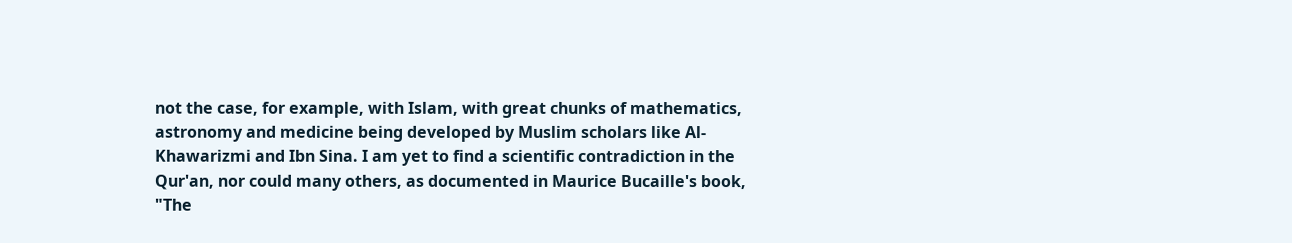not the case, for example, with Islam, with great chunks of mathematics, astronomy and medicine being developed by Muslim scholars like Al-Khawarizmi and Ibn Sina. I am yet to find a scientific contradiction in the Qur'an, nor could many others, as documented in Maurice Bucaille's book, "The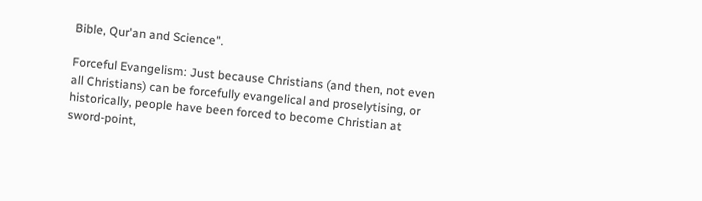Bible, Qur'an and Science".

Forceful Evangelism: Just because Christians (and then, not even all Christians) can be forcefully evangelical and proselytising, or historically, people have been forced to become Christian at sword-point,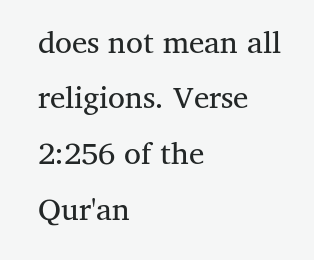does not mean all religions. Verse 2:256 of the Qur'an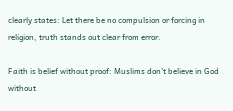clearly states: Let there be no compulsion or forcing in religion, truth stands out clear from error.

Faith is belief without proof: Muslims don't believe in God without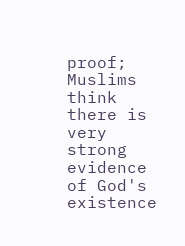proof; Muslims think there is very strong evidence of God's existence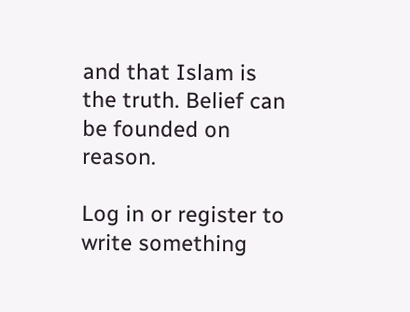and that Islam is the truth. Belief can be founded on reason.

Log in or register to write something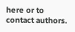here or to contact authors.